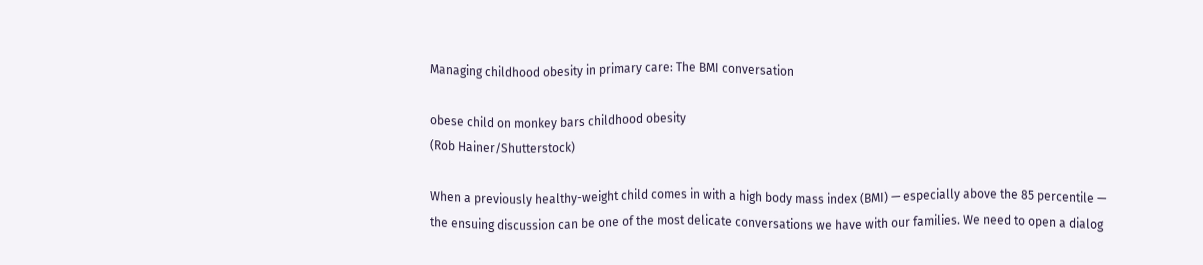Managing childhood obesity in primary care: The BMI conversation

obese child on monkey bars childhood obesity
(Rob Hainer/Shutterstock)

When a previously healthy-weight child comes in with a high body mass index (BMI) — especially above the 85 percentile — the ensuing discussion can be one of the most delicate conversations we have with our families. We need to open a dialog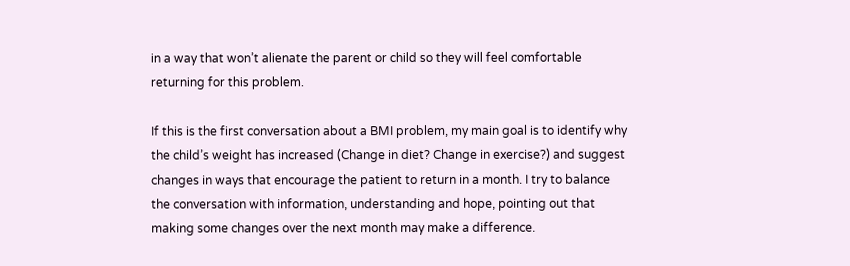in a way that won’t alienate the parent or child so they will feel comfortable returning for this problem.

If this is the first conversation about a BMI problem, my main goal is to identify why the child’s weight has increased (Change in diet? Change in exercise?) and suggest changes in ways that encourage the patient to return in a month. I try to balance the conversation with information, understanding and hope, pointing out that making some changes over the next month may make a difference.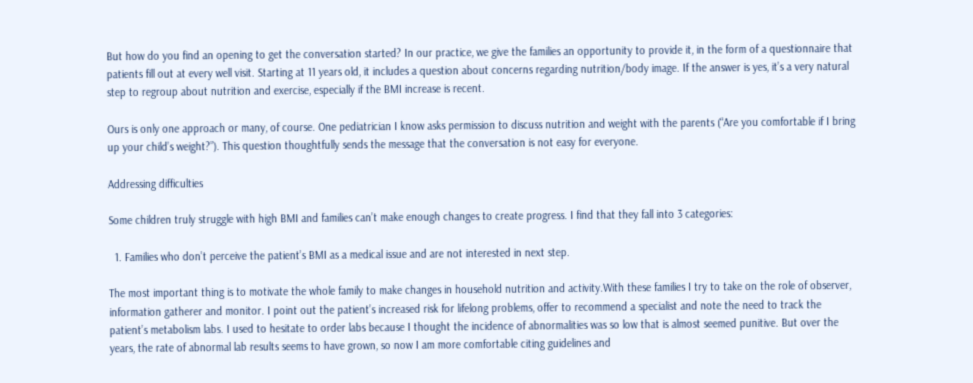But how do you find an opening to get the conversation started? In our practice, we give the families an opportunity to provide it, in the form of a questionnaire that patients fill out at every well visit. Starting at 11 years old, it includes a question about concerns regarding nutrition/body image. If the answer is yes, it’s a very natural step to regroup about nutrition and exercise, especially if the BMI increase is recent.

Ours is only one approach or many, of course. One pediatrician I know asks permission to discuss nutrition and weight with the parents (“Are you comfortable if I bring up your child’s weight?”). This question thoughtfully sends the message that the conversation is not easy for everyone.

Addressing difficulties

Some children truly struggle with high BMI and families can’t make enough changes to create progress. I find that they fall into 3 categories:

  1. Families who don’t perceive the patient’s BMI as a medical issue and are not interested in next step.

The most important thing is to motivate the whole family to make changes in household nutrition and activity.With these families I try to take on the role of observer, information gatherer and monitor. I point out the patient’s increased risk for lifelong problems, offer to recommend a specialist and note the need to track the patient’s metabolism labs. I used to hesitate to order labs because I thought the incidence of abnormalities was so low that is almost seemed punitive. But over the years, the rate of abnormal lab results seems to have grown, so now I am more comfortable citing guidelines and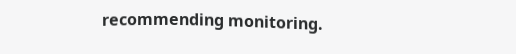recommending monitoring.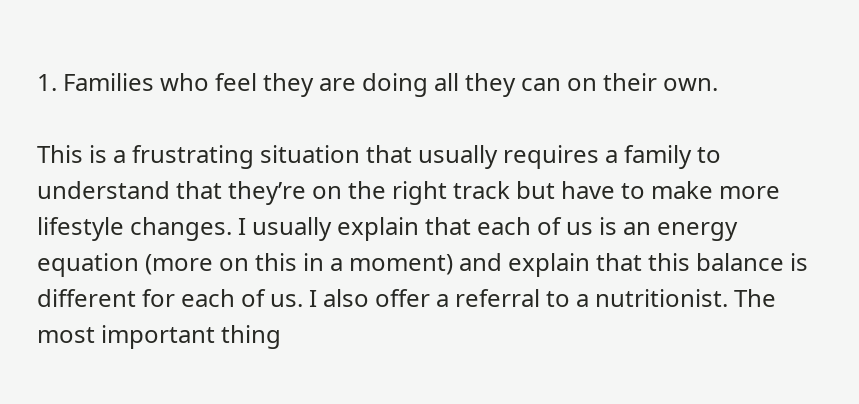1. Families who feel they are doing all they can on their own.

This is a frustrating situation that usually requires a family to understand that they’re on the right track but have to make more lifestyle changes. I usually explain that each of us is an energy equation (more on this in a moment) and explain that this balance is different for each of us. I also offer a referral to a nutritionist. The most important thing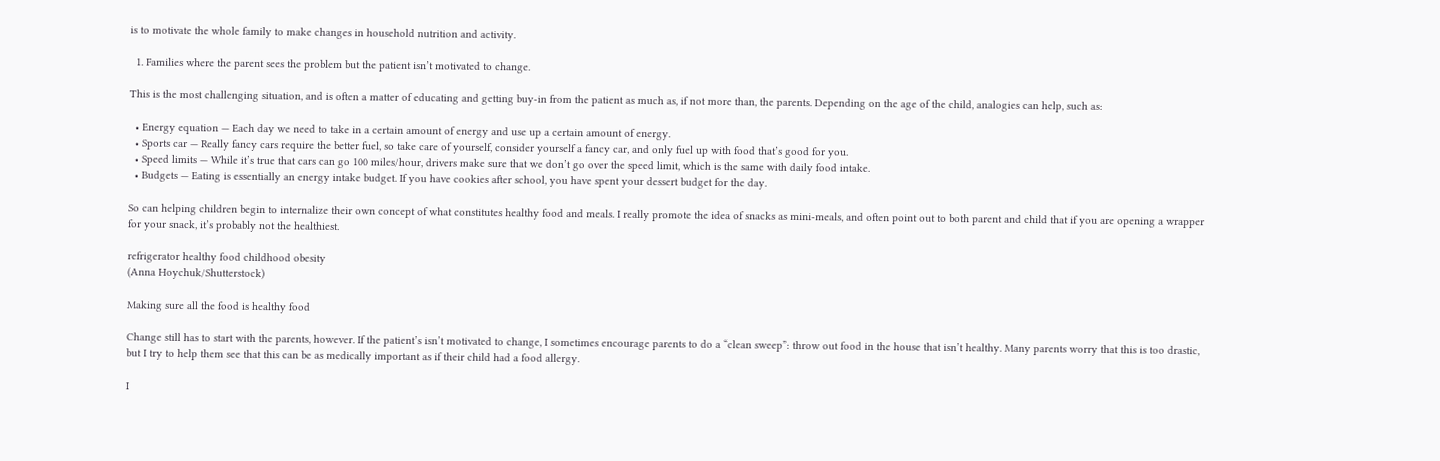is to motivate the whole family to make changes in household nutrition and activity.

  1. Families where the parent sees the problem but the patient isn’t motivated to change.

This is the most challenging situation, and is often a matter of educating and getting buy-in from the patient as much as, if not more than, the parents. Depending on the age of the child, analogies can help, such as:

  • Energy equation — Each day we need to take in a certain amount of energy and use up a certain amount of energy.
  • Sports car — Really fancy cars require the better fuel, so take care of yourself, consider yourself a fancy car, and only fuel up with food that’s good for you.
  • Speed limits — While it’s true that cars can go 100 miles/hour, drivers make sure that we don’t go over the speed limit, which is the same with daily food intake.
  • Budgets — Eating is essentially an energy intake budget. If you have cookies after school, you have spent your dessert budget for the day.

So can helping children begin to internalize their own concept of what constitutes healthy food and meals. I really promote the idea of snacks as mini-meals, and often point out to both parent and child that if you are opening a wrapper for your snack, it’s probably not the healthiest.

refrigerator healthy food childhood obesity
(Anna Hoychuk/Shutterstock)

Making sure all the food is healthy food

Change still has to start with the parents, however. If the patient’s isn’t motivated to change, I sometimes encourage parents to do a “clean sweep”: throw out food in the house that isn’t healthy. Many parents worry that this is too drastic, but I try to help them see that this can be as medically important as if their child had a food allergy.

I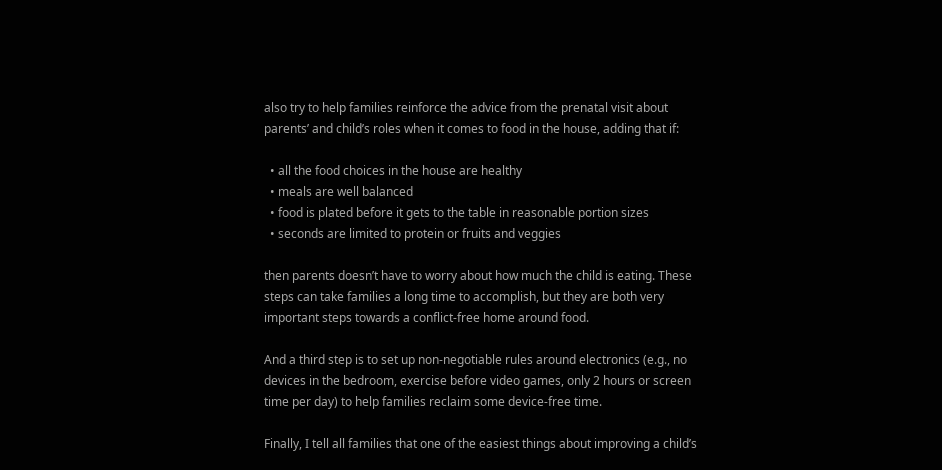also try to help families reinforce the advice from the prenatal visit about parents’ and child’s roles when it comes to food in the house, adding that if:

  • all the food choices in the house are healthy
  • meals are well balanced
  • food is plated before it gets to the table in reasonable portion sizes
  • seconds are limited to protein or fruits and veggies

then parents doesn’t have to worry about how much the child is eating. These steps can take families a long time to accomplish, but they are both very important steps towards a conflict-free home around food.

And a third step is to set up non-negotiable rules around electronics (e.g., no devices in the bedroom, exercise before video games, only 2 hours or screen time per day) to help families reclaim some device-free time.

Finally, I tell all families that one of the easiest things about improving a child’s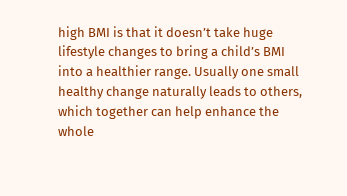high BMI is that it doesn’t take huge lifestyle changes to bring a child’s BMI into a healthier range. Usually one small healthy change naturally leads to others, which together can help enhance the whole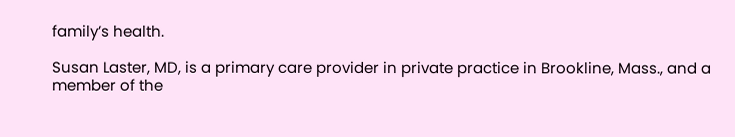family’s health.

Susan Laster, MD, is a primary care provider in private practice in Brookline, Mass., and a member of the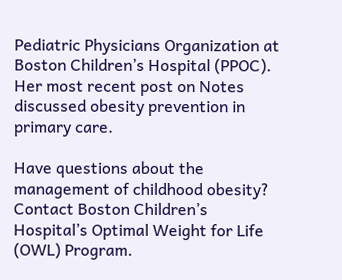Pediatric Physicians Organization at Boston Children’s Hospital (PPOC). Her most recent post on Notes discussed obesity prevention in primary care.

Have questions about the management of childhood obesity? Contact Boston Children’s Hospital’s Optimal Weight for Life (OWL) Program.